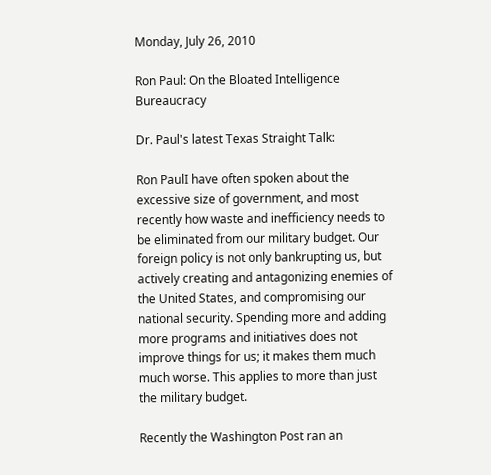Monday, July 26, 2010

Ron Paul: On the Bloated Intelligence Bureaucracy

Dr. Paul's latest Texas Straight Talk:

Ron PaulI have often spoken about the excessive size of government, and most recently how waste and inefficiency needs to be eliminated from our military budget. Our foreign policy is not only bankrupting us, but actively creating and antagonizing enemies of the United States, and compromising our national security. Spending more and adding more programs and initiatives does not improve things for us; it makes them much much worse. This applies to more than just the military budget.

Recently the Washington Post ran an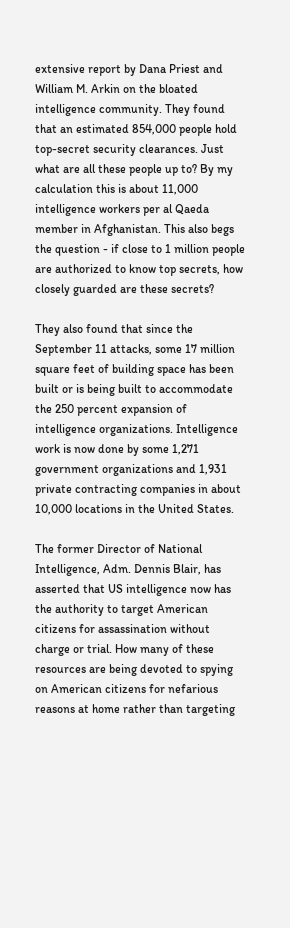extensive report by Dana Priest and William M. Arkin on the bloated intelligence community. They found that an estimated 854,000 people hold top-secret security clearances. Just what are all these people up to? By my calculation this is about 11,000 intelligence workers per al Qaeda member in Afghanistan. This also begs the question - if close to 1 million people are authorized to know top secrets, how closely guarded are these secrets?

They also found that since the September 11 attacks, some 17 million square feet of building space has been built or is being built to accommodate the 250 percent expansion of intelligence organizations. Intelligence work is now done by some 1,271 government organizations and 1,931 private contracting companies in about 10,000 locations in the United States.

The former Director of National Intelligence, Adm. Dennis Blair, has asserted that US intelligence now has the authority to target American citizens for assassination without charge or trial. How many of these resources are being devoted to spying on American citizens for nefarious reasons at home rather than targeting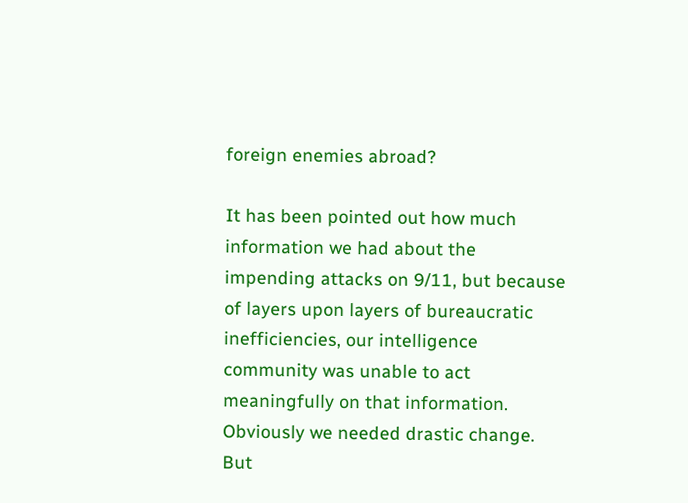foreign enemies abroad?

It has been pointed out how much information we had about the impending attacks on 9/11, but because of layers upon layers of bureaucratic inefficiencies, our intelligence community was unable to act meaningfully on that information. Obviously we needed drastic change. But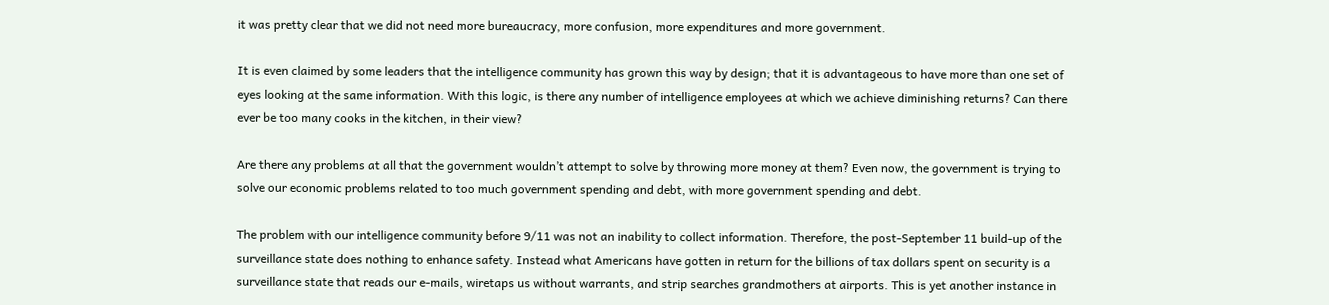it was pretty clear that we did not need more bureaucracy, more confusion, more expenditures and more government.

It is even claimed by some leaders that the intelligence community has grown this way by design; that it is advantageous to have more than one set of eyes looking at the same information. With this logic, is there any number of intelligence employees at which we achieve diminishing returns? Can there ever be too many cooks in the kitchen, in their view?

Are there any problems at all that the government wouldn’t attempt to solve by throwing more money at them? Even now, the government is trying to solve our economic problems related to too much government spending and debt, with more government spending and debt.

The problem with our intelligence community before 9/11 was not an inability to collect information. Therefore, the post-September 11 build-up of the surveillance state does nothing to enhance safety. Instead what Americans have gotten in return for the billions of tax dollars spent on security is a surveillance state that reads our e-mails, wiretaps us without warrants, and strip searches grandmothers at airports. This is yet another instance in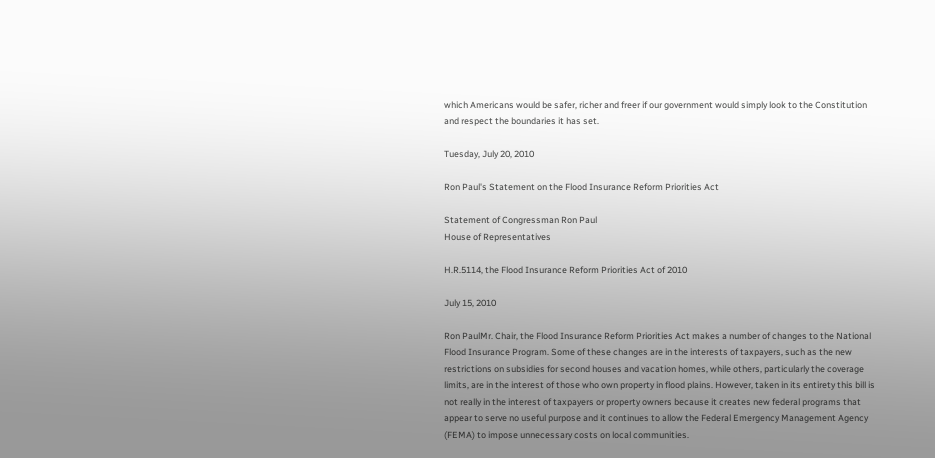which Americans would be safer, richer and freer if our government would simply look to the Constitution and respect the boundaries it has set.

Tuesday, July 20, 2010

Ron Paul's Statement on the Flood Insurance Reform Priorities Act

Statement of Congressman Ron Paul
House of Representatives

H.R.5114, the Flood Insurance Reform Priorities Act of 2010

July 15, 2010

Ron PaulMr. Chair, the Flood Insurance Reform Priorities Act makes a number of changes to the National Flood Insurance Program. Some of these changes are in the interests of taxpayers, such as the new restrictions on subsidies for second houses and vacation homes, while others, particularly the coverage limits, are in the interest of those who own property in flood plains. However, taken in its entirety this bill is not really in the interest of taxpayers or property owners because it creates new federal programs that appear to serve no useful purpose and it continues to allow the Federal Emergency Management Agency (FEMA) to impose unnecessary costs on local communities.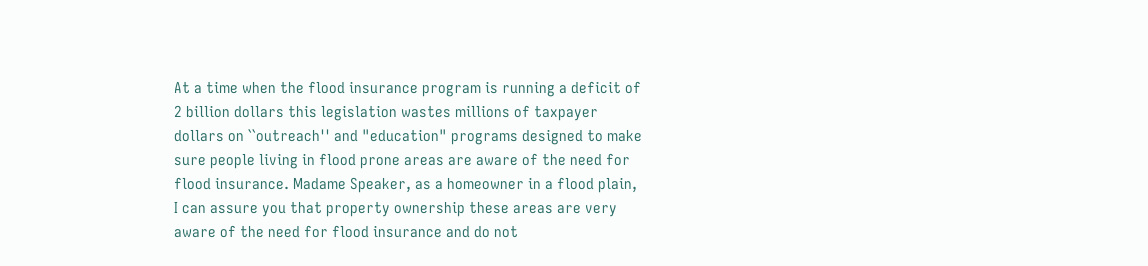At a time when the flood insurance program is running a deficit of 2 billion dollars this legislation wastes millions of taxpayer dollars on ``outreach'' and "education" programs designed to make sure people living in flood prone areas are aware of the need for flood insurance. Madame Speaker, as a homeowner in a flood plain, I can assure you that property ownership these areas are very aware of the need for flood insurance and do not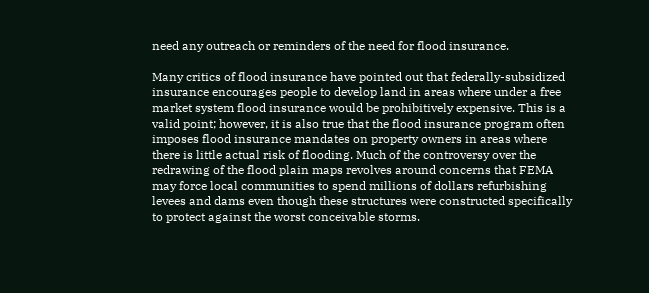need any outreach or reminders of the need for flood insurance.

Many critics of flood insurance have pointed out that federally-subsidized insurance encourages people to develop land in areas where under a free market system flood insurance would be prohibitively expensive. This is a valid point; however, it is also true that the flood insurance program often imposes flood insurance mandates on property owners in areas where there is little actual risk of flooding. Much of the controversy over the redrawing of the flood plain maps revolves around concerns that FEMA may force local communities to spend millions of dollars refurbishing levees and dams even though these structures were constructed specifically to protect against the worst conceivable storms.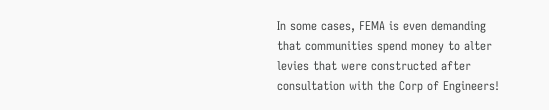In some cases, FEMA is even demanding that communities spend money to alter levies that were constructed after consultation with the Corp of Engineers!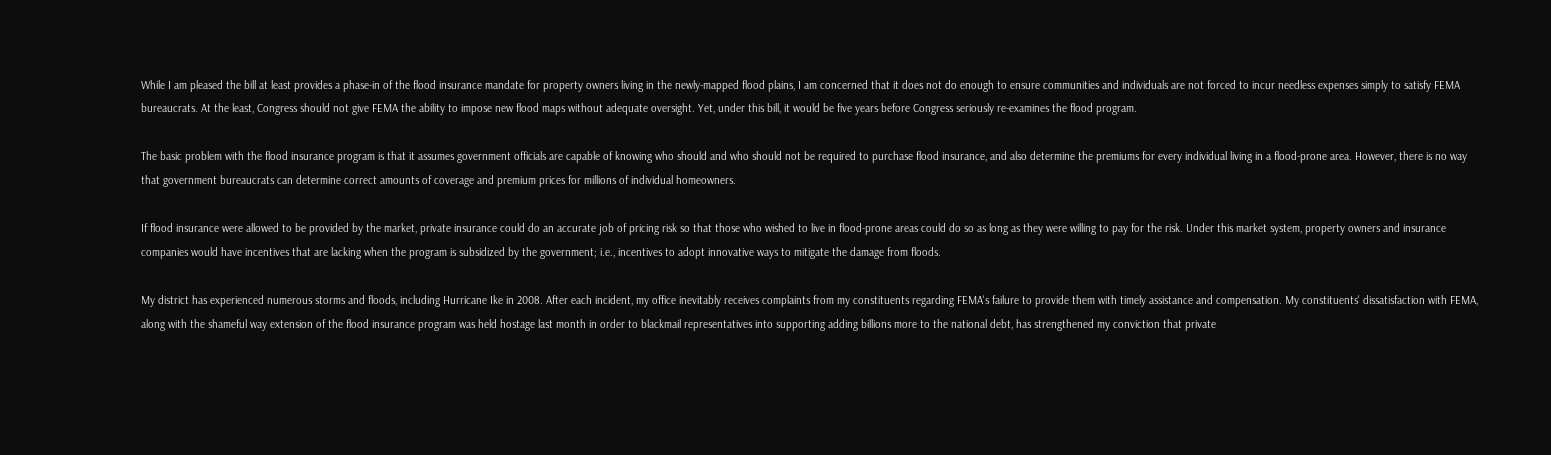While I am pleased the bill at least provides a phase-in of the flood insurance mandate for property owners living in the newly-mapped flood plains, I am concerned that it does not do enough to ensure communities and individuals are not forced to incur needless expenses simply to satisfy FEMA bureaucrats. At the least, Congress should not give FEMA the ability to impose new flood maps without adequate oversight. Yet, under this bill, it would be five years before Congress seriously re-examines the flood program.

The basic problem with the flood insurance program is that it assumes government officials are capable of knowing who should and who should not be required to purchase flood insurance, and also determine the premiums for every individual living in a flood-prone area. However, there is no way that government bureaucrats can determine correct amounts of coverage and premium prices for millions of individual homeowners.

If flood insurance were allowed to be provided by the market, private insurance could do an accurate job of pricing risk so that those who wished to live in flood-prone areas could do so as long as they were willing to pay for the risk. Under this market system, property owners and insurance companies would have incentives that are lacking when the program is subsidized by the government; i.e., incentives to adopt innovative ways to mitigate the damage from floods.

My district has experienced numerous storms and floods, including Hurricane Ike in 2008. After each incident, my office inevitably receives complaints from my constituents regarding FEMA's failure to provide them with timely assistance and compensation. My constituents' dissatisfaction with FEMA, along with the shameful way extension of the flood insurance program was held hostage last month in order to blackmail representatives into supporting adding billions more to the national debt, has strengthened my conviction that private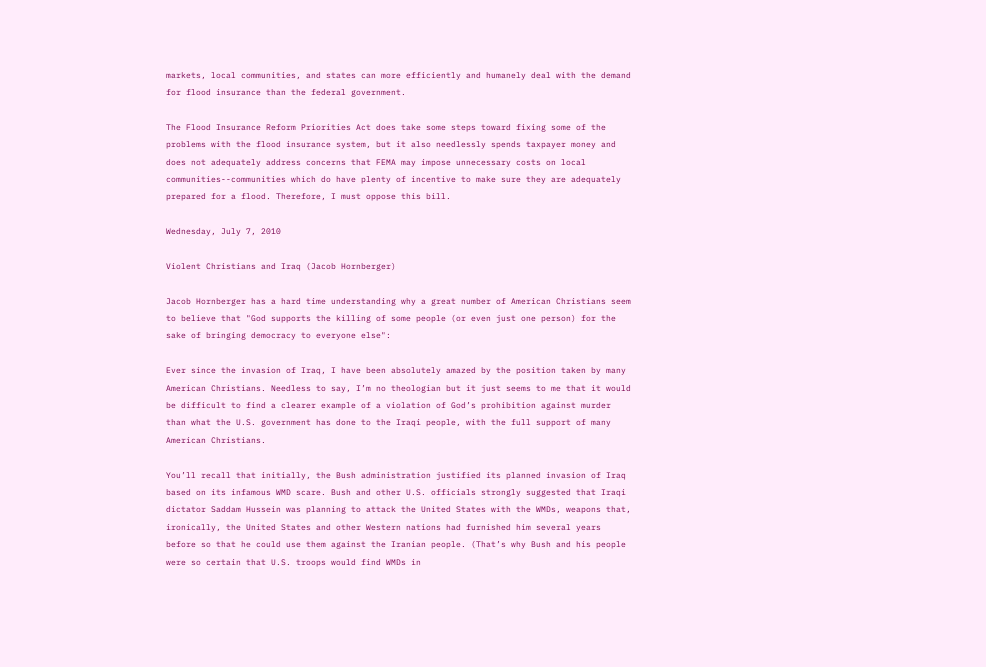markets, local communities, and states can more efficiently and humanely deal with the demand for flood insurance than the federal government.

The Flood Insurance Reform Priorities Act does take some steps toward fixing some of the problems with the flood insurance system, but it also needlessly spends taxpayer money and does not adequately address concerns that FEMA may impose unnecessary costs on local communities--communities which do have plenty of incentive to make sure they are adequately prepared for a flood. Therefore, I must oppose this bill.

Wednesday, July 7, 2010

Violent Christians and Iraq (Jacob Hornberger)

Jacob Hornberger has a hard time understanding why a great number of American Christians seem to believe that "God supports the killing of some people (or even just one person) for the sake of bringing democracy to everyone else":

Ever since the invasion of Iraq, I have been absolutely amazed by the position taken by many American Christians. Needless to say, I’m no theologian but it just seems to me that it would be difficult to find a clearer example of a violation of God’s prohibition against murder than what the U.S. government has done to the Iraqi people, with the full support of many American Christians.

You’ll recall that initially, the Bush administration justified its planned invasion of Iraq based on its infamous WMD scare. Bush and other U.S. officials strongly suggested that Iraqi dictator Saddam Hussein was planning to attack the United States with the WMDs, weapons that, ironically, the United States and other Western nations had furnished him several years before so that he could use them against the Iranian people. (That’s why Bush and his people were so certain that U.S. troops would find WMDs in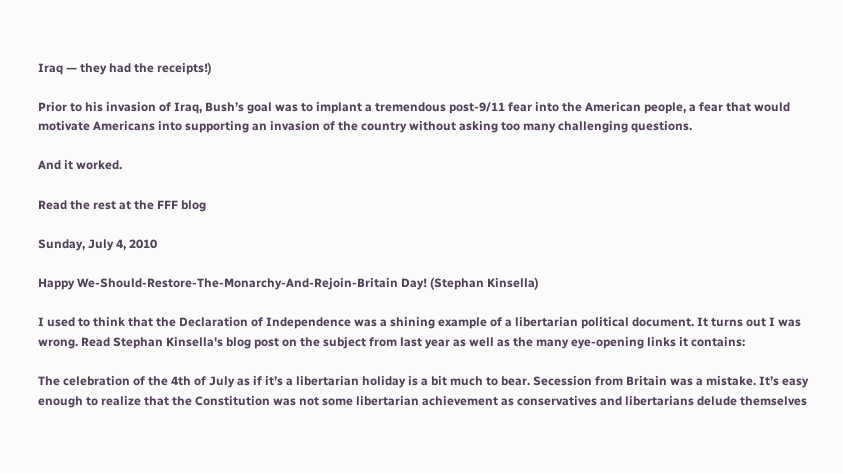Iraq — they had the receipts!)

Prior to his invasion of Iraq, Bush’s goal was to implant a tremendous post-9/11 fear into the American people, a fear that would motivate Americans into supporting an invasion of the country without asking too many challenging questions.

And it worked.

Read the rest at the FFF blog

Sunday, July 4, 2010

Happy We-Should-Restore-The-Monarchy-And-Rejoin-Britain Day! (Stephan Kinsella)

I used to think that the Declaration of Independence was a shining example of a libertarian political document. It turns out I was wrong. Read Stephan Kinsella's blog post on the subject from last year as well as the many eye-opening links it contains:

The celebration of the 4th of July as if it’s a libertarian holiday is a bit much to bear. Secession from Britain was a mistake. It’s easy enough to realize that the Constitution was not some libertarian achievement as conservatives and libertarians delude themselves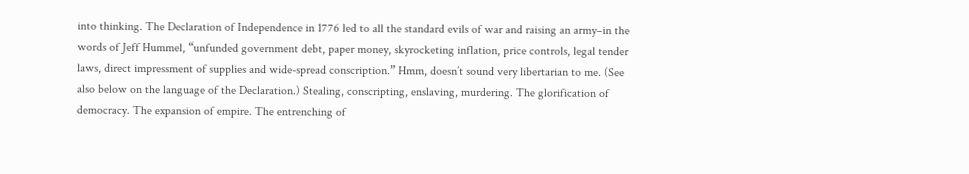into thinking. The Declaration of Independence in 1776 led to all the standard evils of war and raising an army–in the words of Jeff Hummel, “unfunded government debt, paper money, skyrocketing inflation, price controls, legal tender laws, direct impressment of supplies and wide-spread conscription.” Hmm, doesn’t sound very libertarian to me. (See also below on the language of the Declaration.) Stealing, conscripting, enslaving, murdering. The glorification of democracy. The expansion of empire. The entrenching of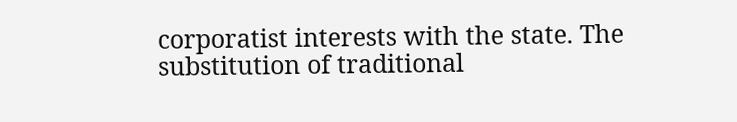corporatist interests with the state. The substitution of traditional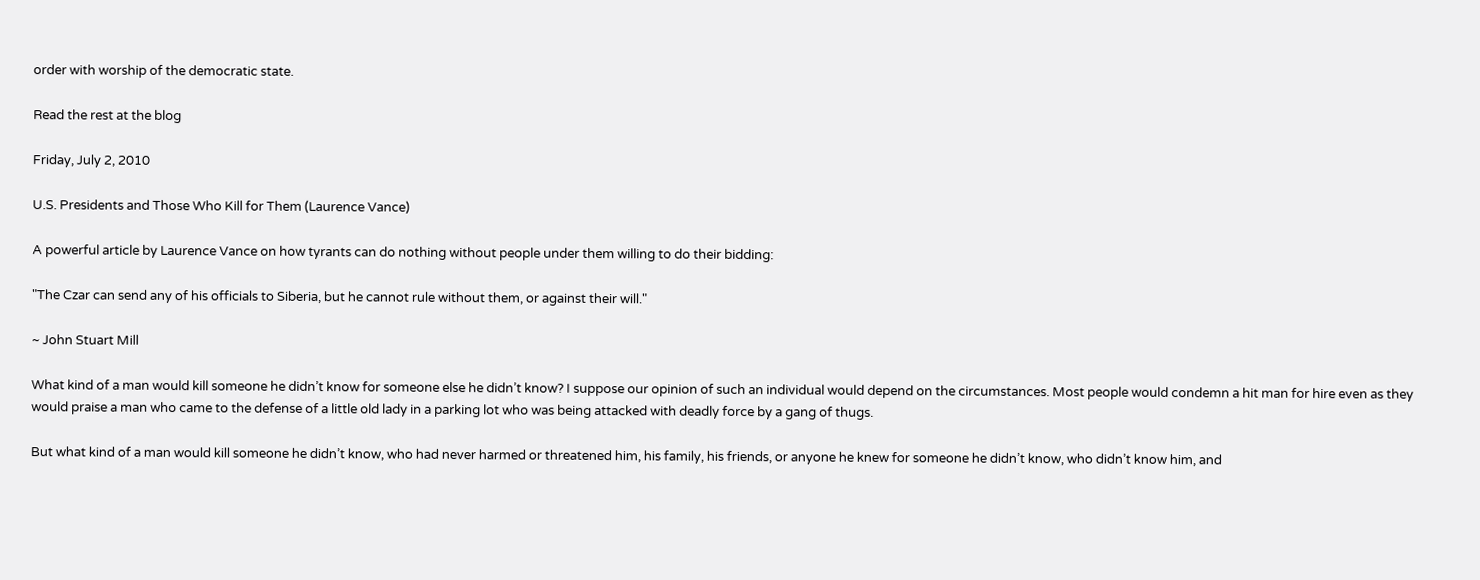order with worship of the democratic state.

Read the rest at the blog

Friday, July 2, 2010

U.S. Presidents and Those Who Kill for Them (Laurence Vance)

A powerful article by Laurence Vance on how tyrants can do nothing without people under them willing to do their bidding:

"The Czar can send any of his officials to Siberia, but he cannot rule without them, or against their will."

~ John Stuart Mill

What kind of a man would kill someone he didn’t know for someone else he didn’t know? I suppose our opinion of such an individual would depend on the circumstances. Most people would condemn a hit man for hire even as they would praise a man who came to the defense of a little old lady in a parking lot who was being attacked with deadly force by a gang of thugs.

But what kind of a man would kill someone he didn’t know, who had never harmed or threatened him, his family, his friends, or anyone he knew for someone he didn’t know, who didn’t know him, and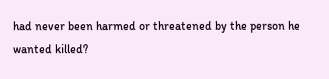had never been harmed or threatened by the person he wanted killed?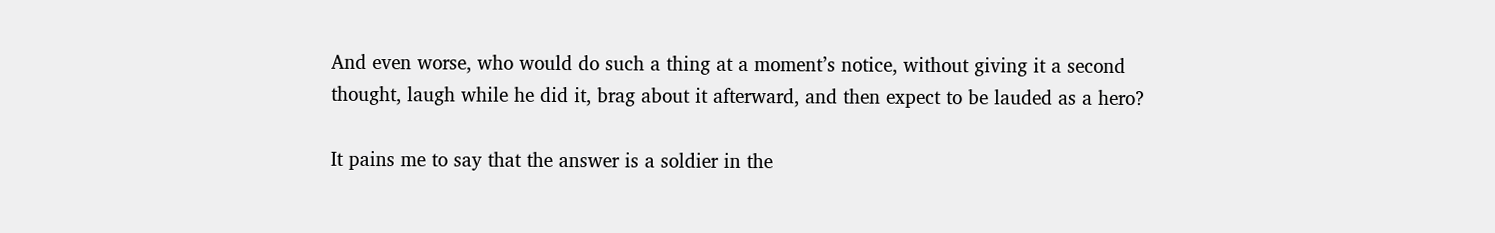And even worse, who would do such a thing at a moment’s notice, without giving it a second thought, laugh while he did it, brag about it afterward, and then expect to be lauded as a hero?

It pains me to say that the answer is a soldier in the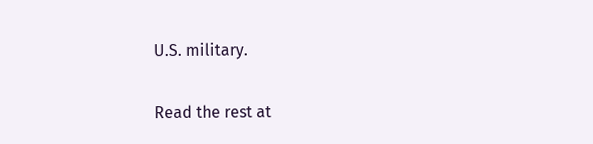U.S. military.

Read the rest at